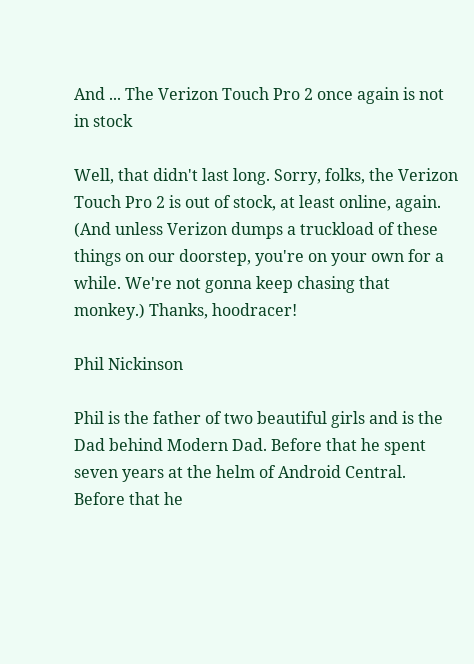And ... The Verizon Touch Pro 2 once again is not in stock

Well, that didn't last long. Sorry, folks, the Verizon Touch Pro 2 is out of stock, at least online, again. (And unless Verizon dumps a truckload of these things on our doorstep, you're on your own for a while. We're not gonna keep chasing that monkey.) Thanks, hoodracer!

Phil Nickinson

Phil is the father of two beautiful girls and is the Dad behind Modern Dad. Before that he spent seven years at the helm of Android Central. Before that he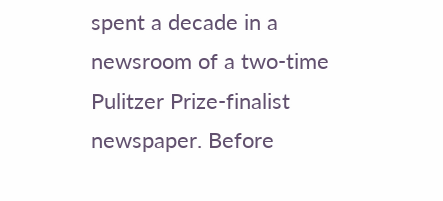spent a decade in a newsroom of a two-time Pulitzer Prize-finalist newspaper. Before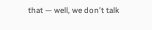that — well, we don't talk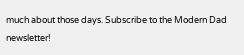much about those days. Subscribe to the Modern Dad newsletter!